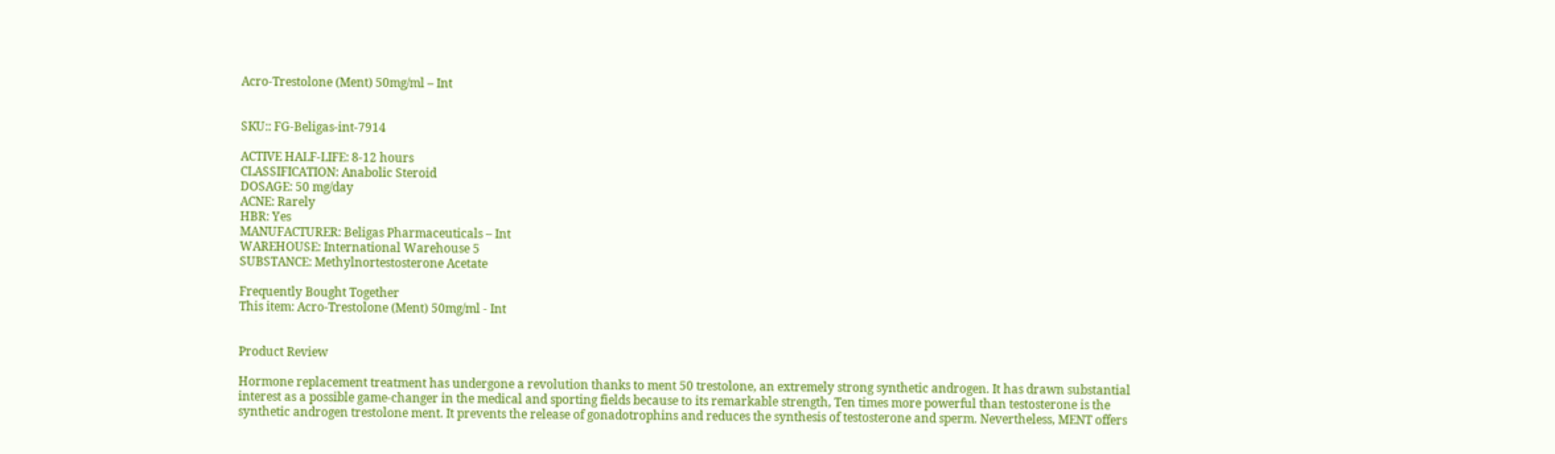Acro-Trestolone (Ment) 50mg/ml – Int


SKU:: FG-Beligas-int-7914

ACTIVE HALF-LIFE: 8-12 hours
CLASSIFICATION: Anabolic Steroid
DOSAGE: 50 mg/day
ACNE: Rarely
HBR: Yes
MANUFACTURER: Beligas Pharmaceuticals – Int
WAREHOUSE: International Warehouse 5
SUBSTANCE: Methylnortestosterone Acetate

Frequently Bought Together
This item: Acro-Trestolone (Ment) 50mg/ml - Int


Product Review

Hormone replacement treatment has undergone a revolution thanks to ment 50 trestolone, an extremely strong synthetic androgen. It has drawn substantial interest as a possible game-changer in the medical and sporting fields because to its remarkable strength, Ten times more powerful than testosterone is the synthetic androgen trestolone ment. It prevents the release of gonadotrophins and reduces the synthesis of testosterone and sperm. Nevertheless, MENT offers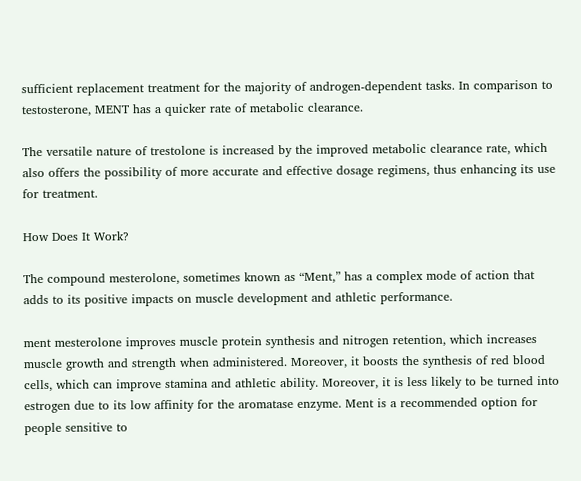sufficient replacement treatment for the majority of androgen-dependent tasks. In comparison to testosterone, MENT has a quicker rate of metabolic clearance.

The versatile nature of trestolone is increased by the improved metabolic clearance rate, which also offers the possibility of more accurate and effective dosage regimens, thus enhancing its use for treatment.

How Does It Work?

The compound mesterolone, sometimes known as “Ment,” has a complex mode of action that adds to its positive impacts on muscle development and athletic performance.

ment mesterolone improves muscle protein synthesis and nitrogen retention, which increases muscle growth and strength when administered. Moreover, it boosts the synthesis of red blood cells, which can improve stamina and athletic ability. Moreover, it is less likely to be turned into estrogen due to its low affinity for the aromatase enzyme. Ment is a recommended option for people sensitive to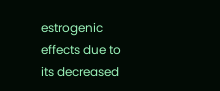estrogenic effects due to its decreased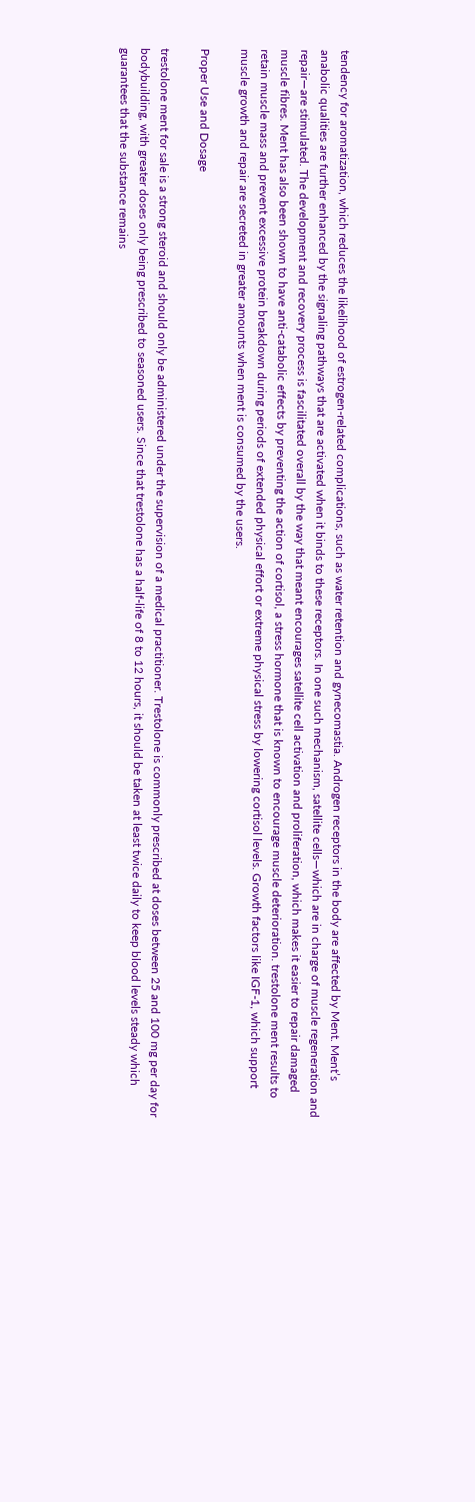tendency for aromatization, which reduces the likelihood of estrogen-related complications, such as water retention and gynecomastia. Androgen receptors in the body are affected by Ment. Ment’s anabolic qualities are further enhanced by the signaling pathways that are activated when it binds to these receptors. In one such mechanism, satellite cells—which are in charge of muscle regeneration and repair—are stimulated. The development and recovery process is fascilitated overall by the way that meant encourages satellite cell activation and proliferation, which makes it easier to repair damaged muscle fibres. Ment has also been shown to have anti-catabolic effects by preventing the action of cortisol, a stress hormone that is known to encourage muscle deterioration. trestolone ment results to  retain muscle mass and prevent excessive protein breakdown during periods of extended physical effort or extreme physical stress by lowering cortisol levels. Growth factors like IGF-1, which support muscle growth and repair are secreted in greater amounts when ment is consumed by the users.

Proper Use and Dosage

trestolone ment for sale is a strong steroid and should only be administered under the supervision of a medical practitioner. Trestolone is commonly prescribed at doses between 25 and 100 mg per day for bodybuilding, with greater doses only being prescribed to seasoned users. Since that trestolone has a half-life of 8 to 12 hours, it should be taken at least twice daily to keep blood levels steady which guarantees that the substance remains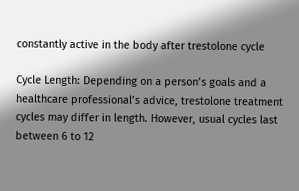constantly active in the body after trestolone cycle

Cycle Length: Depending on a person’s goals and a healthcare professional’s advice, trestolone treatment cycles may differ in length. However, usual cycles last between 6 to 12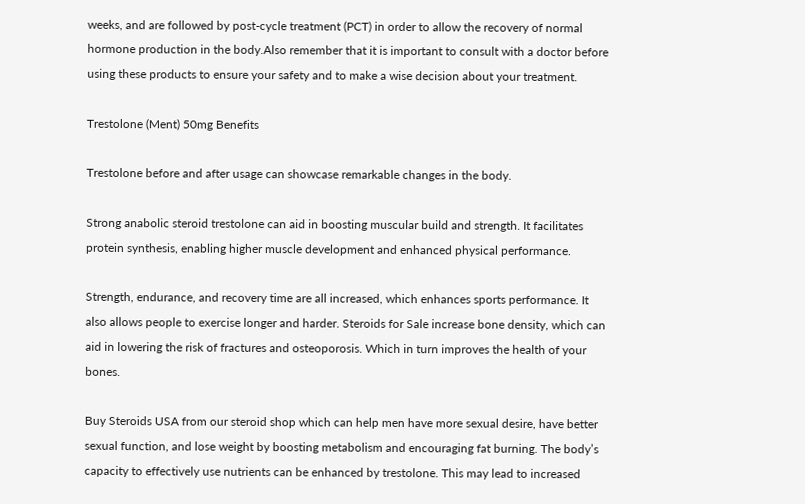weeks, and are followed by post-cycle treatment (PCT) in order to allow the recovery of normal hormone production in the body.Also remember that it is important to consult with a doctor before using these products to ensure your safety and to make a wise decision about your treatment.

Trestolone (Ment) 50mg Benefits

Trestolone before and after usage can showcase remarkable changes in the body.

Strong anabolic steroid trestolone can aid in boosting muscular build and strength. It facilitates protein synthesis, enabling higher muscle development and enhanced physical performance.

Strength, endurance, and recovery time are all increased, which enhances sports performance. It also allows people to exercise longer and harder. Steroids for Sale increase bone density, which can aid in lowering the risk of fractures and osteoporosis. Which in turn improves the health of your bones.

Buy Steroids USA from our steroid shop which can help men have more sexual desire, have better sexual function, and lose weight by boosting metabolism and encouraging fat burning. The body’s capacity to effectively use nutrients can be enhanced by trestolone. This may lead to increased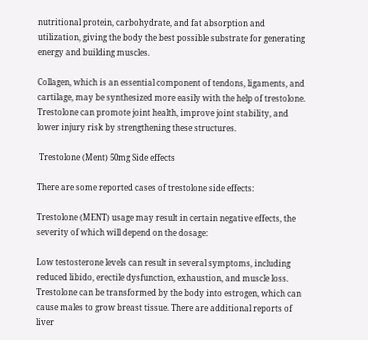nutritional protein, carbohydrate, and fat absorption and utilization, giving the body the best possible substrate for generating energy and building muscles.

Collagen, which is an essential component of tendons, ligaments, and cartilage, may be synthesized more easily with the help of trestolone. Trestolone can promote joint health, improve joint stability, and lower injury risk by strengthening these structures.

 Trestolone (Ment) 50mg Side effects

There are some reported cases of trestolone side effects:

Trestolone (MENT) usage may result in certain negative effects, the severity of which will depend on the dosage:

Low testosterone levels can result in several symptoms, including reduced libido, erectile dysfunction, exhaustion, and muscle loss. Trestolone can be transformed by the body into estrogen, which can cause males to grow breast tissue. There are additional reports of liver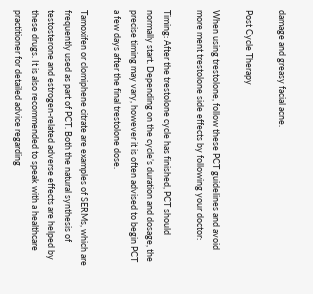damage and greasy facial acne.

Post Cycle Therapy

When using trestolone, follow these PCT guidelines and avoid more ment trestolone side effects by following your doctor:

Timing: After the trestolone cycle has finished, PCT should normally start. Depending on the cycle’s duration and dosage, the precise timing may vary, however it is often advised to begin PCT a few days after the final trestolone dose.

Tamoxifen or clomiphene citrate are examples of SERMs, which are frequently used as part of PCT. Both the natural synthesis of testosterone and estrogen-related adverse effects are helped by these drugs. It is also recommended to speak with a healthcare practitioner for detailed advice regarding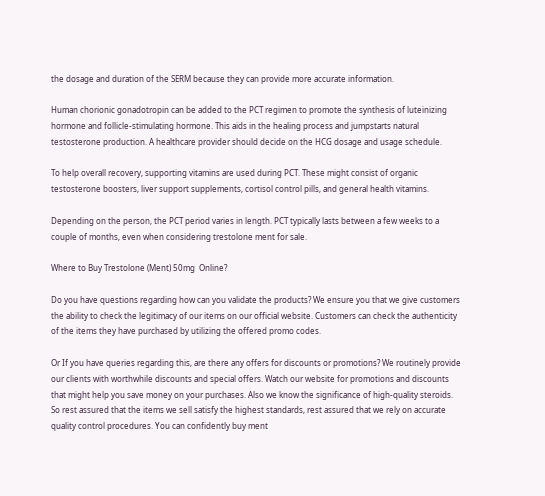the dosage and duration of the SERM because they can provide more accurate information.

Human chorionic gonadotropin can be added to the PCT regimen to promote the synthesis of luteinizing hormone and follicle-stimulating hormone. This aids in the healing process and jumpstarts natural testosterone production. A healthcare provider should decide on the HCG dosage and usage schedule.

To help overall recovery, supporting vitamins are used during PCT. These might consist of organic testosterone boosters, liver support supplements, cortisol control pills, and general health vitamins.

Depending on the person, the PCT period varies in length. PCT typically lasts between a few weeks to a couple of months, even when considering trestolone ment for sale.

Where to Buy Trestolone (Ment) 50mg  Online?

Do you have questions regarding how can you validate the products? We ensure you that we give customers the ability to check the legitimacy of our items on our official website. Customers can check the authenticity of the items they have purchased by utilizing the offered promo codes.

Or If you have queries regarding this, are there any offers for discounts or promotions? We routinely provide our clients with worthwhile discounts and special offers. Watch our website for promotions and discounts that might help you save money on your purchases. Also we know the significance of high-quality steroids. So rest assured that the items we sell satisfy the highest standards, rest assured that we rely on accurate quality control procedures. You can confidently buy ment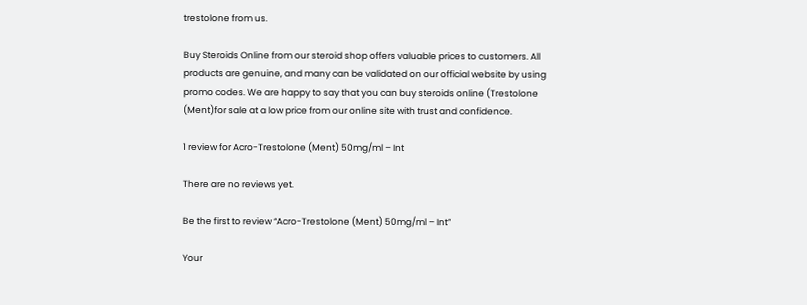trestolone from us.

Buy Steroids Online from our steroid shop offers valuable prices to customers. All products are genuine, and many can be validated on our official website by using promo codes. We are happy to say that you can buy steroids online (Trestolone (Ment)for sale at a low price from our online site with trust and confidence.

1 review for Acro-Trestolone (Ment) 50mg/ml – Int

There are no reviews yet.

Be the first to review “Acro-Trestolone (Ment) 50mg/ml – Int”

Your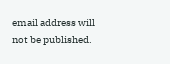email address will not be published.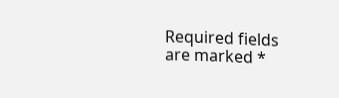Required fields are marked *